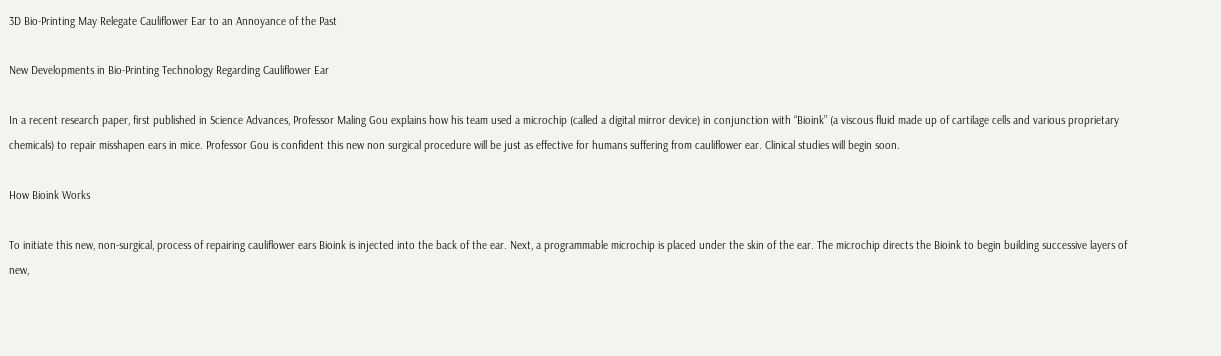3D Bio-Printing May Relegate Cauliflower Ear to an Annoyance of the Past

New Developments in Bio-Printing Technology Regarding Cauliflower Ear

In a recent research paper, first published in Science Advances, Professor Maling Gou explains how his team used a microchip (called a digital mirror device) in conjunction with “Bioink” (a viscous fluid made up of cartilage cells and various proprietary chemicals) to repair misshapen ears in mice. Professor Gou is confident this new non surgical procedure will be just as effective for humans suffering from cauliflower ear. Clinical studies will begin soon.

How Bioink Works

To initiate this new, non-surgical, process of repairing cauliflower ears Bioink is injected into the back of the ear. Next, a programmable microchip is placed under the skin of the ear. The microchip directs the Bioink to begin building successive layers of new,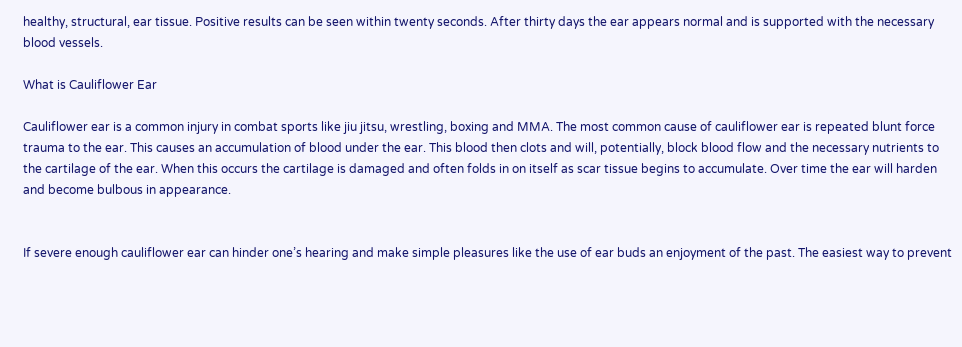healthy, structural, ear tissue. Positive results can be seen within twenty seconds. After thirty days the ear appears normal and is supported with the necessary blood vessels.

What is Cauliflower Ear

Cauliflower ear is a common injury in combat sports like jiu jitsu, wrestling, boxing and MMA. The most common cause of cauliflower ear is repeated blunt force trauma to the ear. This causes an accumulation of blood under the ear. This blood then clots and will, potentially, block blood flow and the necessary nutrients to the cartilage of the ear. When this occurs the cartilage is damaged and often folds in on itself as scar tissue begins to accumulate. Over time the ear will harden and become bulbous in appearance.


If severe enough cauliflower ear can hinder one’s hearing and make simple pleasures like the use of ear buds an enjoyment of the past. The easiest way to prevent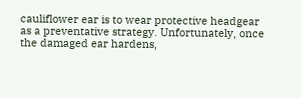cauliflower ear is to wear protective headgear as a preventative strategy. Unfortunately, once the damaged ear hardens,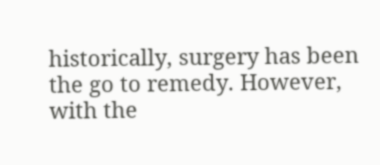historically, surgery has been the go to remedy. However, with the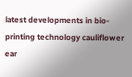latest developments in bio-printing technology cauliflower ear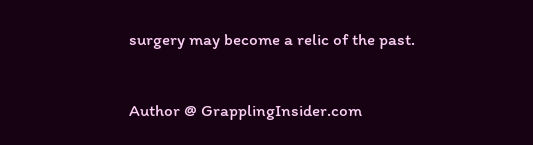surgery may become a relic of the past.


Author @ GrapplingInsider.com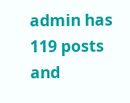admin has 119 posts and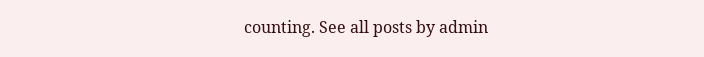counting. See all posts by admin